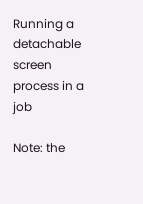Running a detachable screen process in a job

Note: the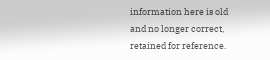information here is old and no longer correct, retained for reference.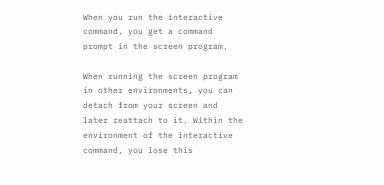When you run the interactive command, you get a command prompt in the screen program.

When running the screen program in other environments, you can detach from your screen and later reattach to it. Within the environment of the interactive command, you lose this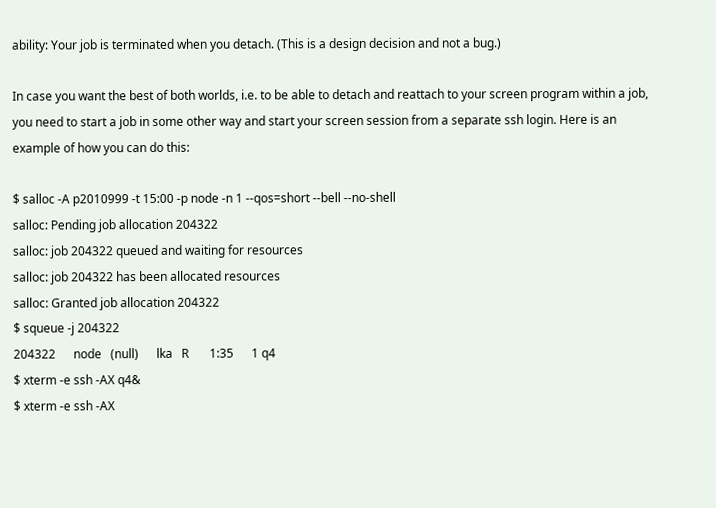ability: Your job is terminated when you detach. (This is a design decision and not a bug.)

In case you want the best of both worlds, i.e. to be able to detach and reattach to your screen program within a job, you need to start a job in some other way and start your screen session from a separate ssh login. Here is an example of how you can do this:

$ salloc -A p2010999 -t 15:00 -p node -n 1 --qos=short --bell --no-shell
salloc: Pending job allocation 204322
salloc: job 204322 queued and waiting for resources
salloc: job 204322 has been allocated resources
salloc: Granted job allocation 204322
$ squeue -j 204322
204322      node   (null)      lka   R       1:35      1 q4
$ xterm -e ssh -AX q4&
$ xterm -e ssh -AX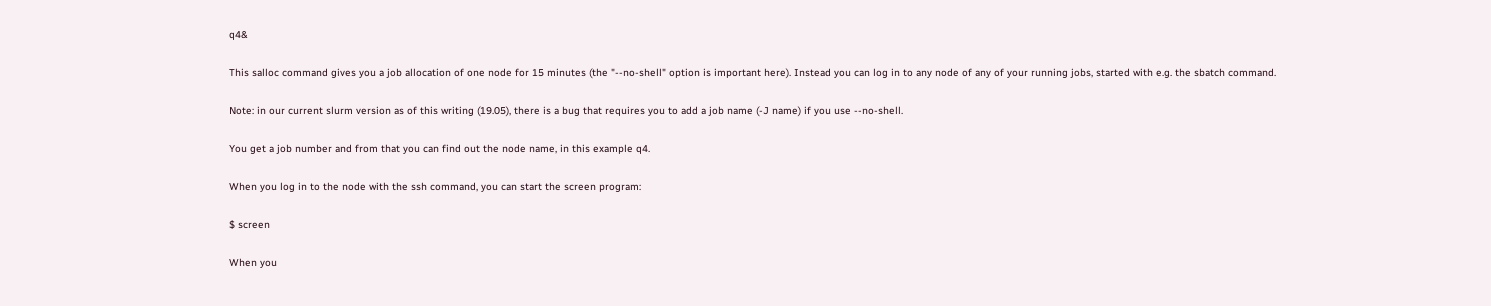q4&

This salloc command gives you a job allocation of one node for 15 minutes (the "--no-shell" option is important here). Instead you can log in to any node of any of your running jobs, started with e.g. the sbatch command.

Note: in our current slurm version as of this writing (19.05), there is a bug that requires you to add a job name (-J name) if you use --no-shell.

You get a job number and from that you can find out the node name, in this example q4.

When you log in to the node with the ssh command, you can start the screen program:

$ screen

When you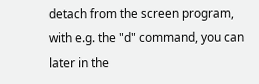detach from the screen program, with e.g. the "d" command, you can later in the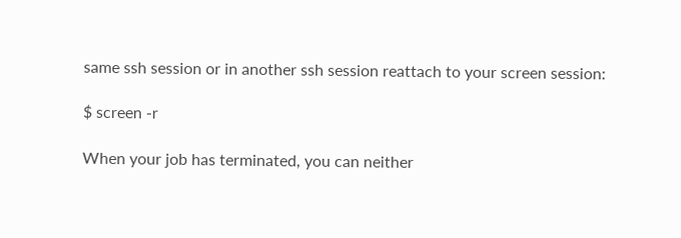same ssh session or in another ssh session reattach to your screen session:

$ screen -r

When your job has terminated, you can neither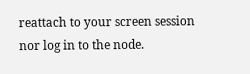reattach to your screen session nor log in to the node.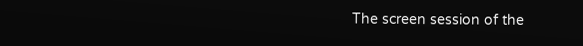The screen session of the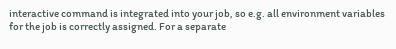interactive command is integrated into your job, so e.g. all environment variables for the job is correctly assigned. For a separate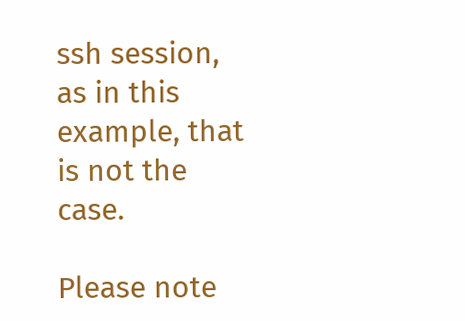ssh session, as in this example, that is not the case.

Please note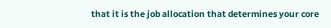that it is the job allocation that determines your core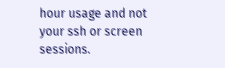hour usage and not your ssh or screen sessions.